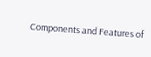Components and Features of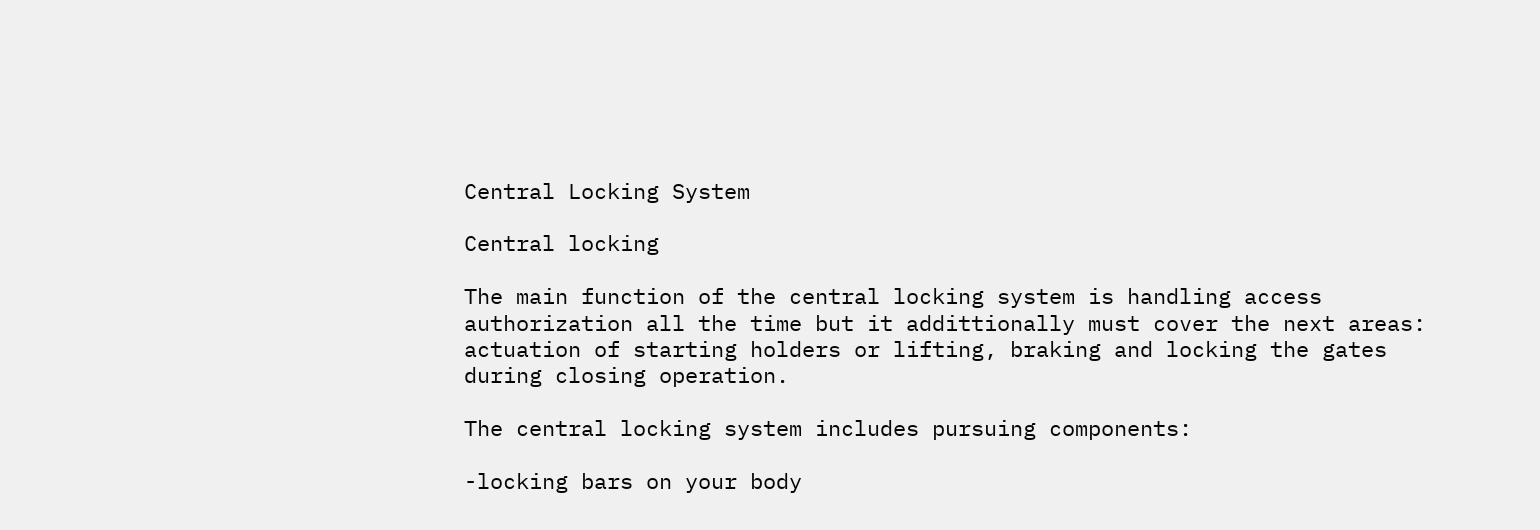Central Locking System

Central locking

The main function of the central locking system is handling access authorization all the time but it addittionally must cover the next areas: actuation of starting holders or lifting, braking and locking the gates during closing operation.

The central locking system includes pursuing components:

-locking bars on your body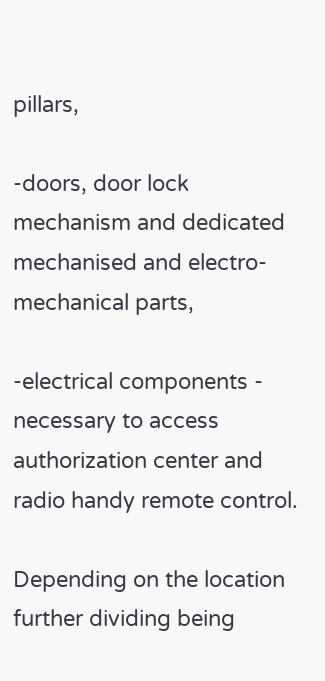pillars,

-doors, door lock mechanism and dedicated mechanised and electro-mechanical parts,

-electrical components - necessary to access authorization center and radio handy remote control.

Depending on the location further dividing being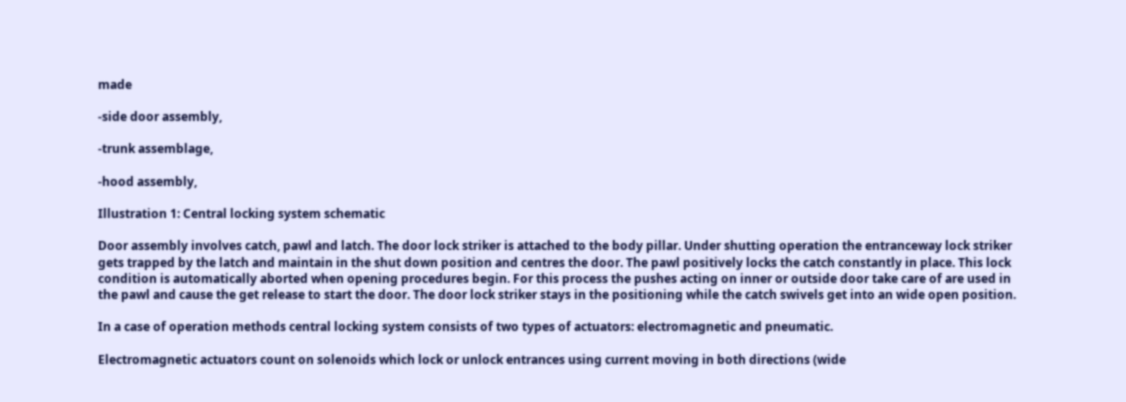made

-side door assembly,

-trunk assemblage,

-hood assembly,

Illustration 1: Central locking system schematic

Door assembly involves catch, pawl and latch. The door lock striker is attached to the body pillar. Under shutting operation the entranceway lock striker gets trapped by the latch and maintain in the shut down position and centres the door. The pawl positively locks the catch constantly in place. This lock condition is automatically aborted when opening procedures begin. For this process the pushes acting on inner or outside door take care of are used in the pawl and cause the get release to start the door. The door lock striker stays in the positioning while the catch swivels get into an wide open position.

In a case of operation methods central locking system consists of two types of actuators: electromagnetic and pneumatic.

Electromagnetic actuators count on solenoids which lock or unlock entrances using current moving in both directions (wide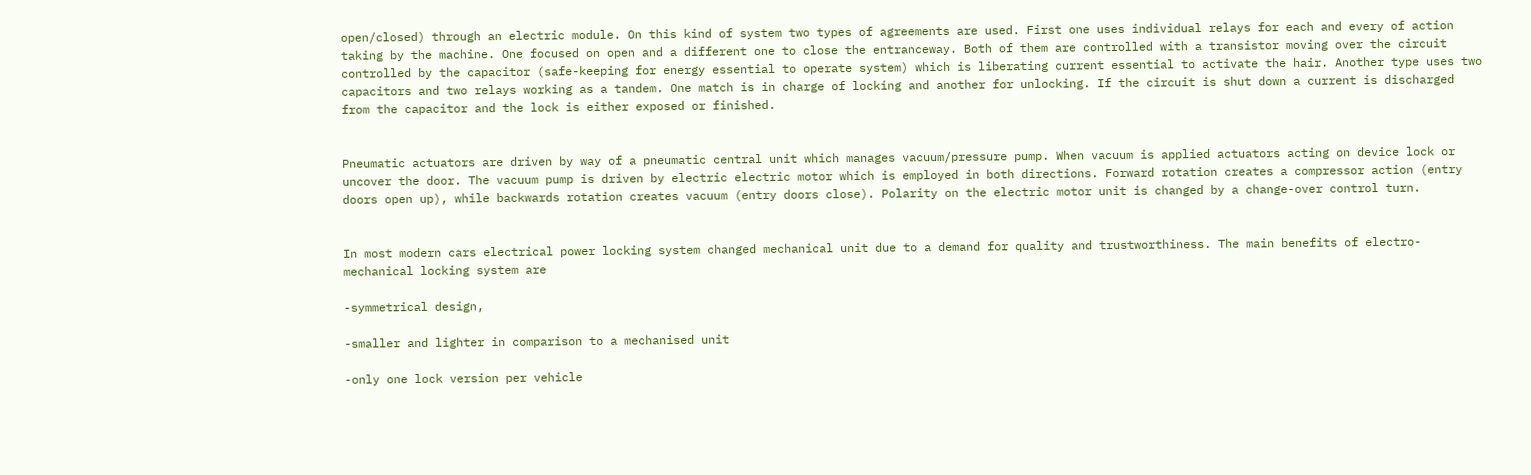open/closed) through an electric module. On this kind of system two types of agreements are used. First one uses individual relays for each and every of action taking by the machine. One focused on open and a different one to close the entranceway. Both of them are controlled with a transistor moving over the circuit controlled by the capacitor (safe-keeping for energy essential to operate system) which is liberating current essential to activate the hair. Another type uses two capacitors and two relays working as a tandem. One match is in charge of locking and another for unlocking. If the circuit is shut down a current is discharged from the capacitor and the lock is either exposed or finished.


Pneumatic actuators are driven by way of a pneumatic central unit which manages vacuum/pressure pump. When vacuum is applied actuators acting on device lock or uncover the door. The vacuum pump is driven by electric electric motor which is employed in both directions. Forward rotation creates a compressor action (entry doors open up), while backwards rotation creates vacuum (entry doors close). Polarity on the electric motor unit is changed by a change-over control turn.


In most modern cars electrical power locking system changed mechanical unit due to a demand for quality and trustworthiness. The main benefits of electro-mechanical locking system are

-symmetrical design,

-smaller and lighter in comparison to a mechanised unit

-only one lock version per vehicle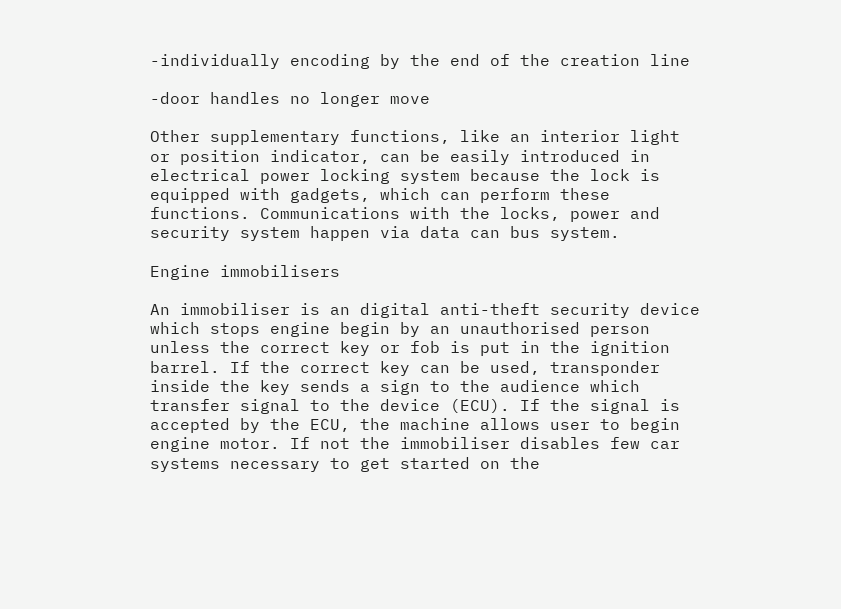-individually encoding by the end of the creation line

-door handles no longer move

Other supplementary functions, like an interior light or position indicator, can be easily introduced in electrical power locking system because the lock is equipped with gadgets, which can perform these functions. Communications with the locks, power and security system happen via data can bus system.

Engine immobilisers

An immobiliser is an digital anti-theft security device which stops engine begin by an unauthorised person unless the correct key or fob is put in the ignition barrel. If the correct key can be used, transponder inside the key sends a sign to the audience which transfer signal to the device (ECU). If the signal is accepted by the ECU, the machine allows user to begin engine motor. If not the immobiliser disables few car systems necessary to get started on the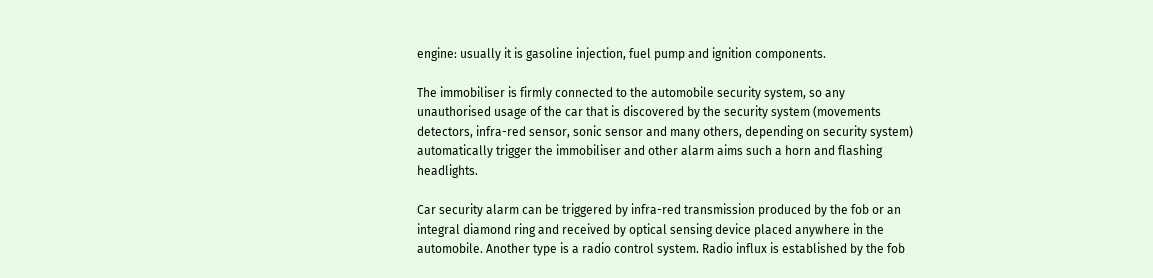engine: usually it is gasoline injection, fuel pump and ignition components.

The immobiliser is firmly connected to the automobile security system, so any unauthorised usage of the car that is discovered by the security system (movements detectors, infra-red sensor, sonic sensor and many others, depending on security system) automatically trigger the immobiliser and other alarm aims such a horn and flashing headlights.

Car security alarm can be triggered by infra-red transmission produced by the fob or an integral diamond ring and received by optical sensing device placed anywhere in the automobile. Another type is a radio control system. Radio influx is established by the fob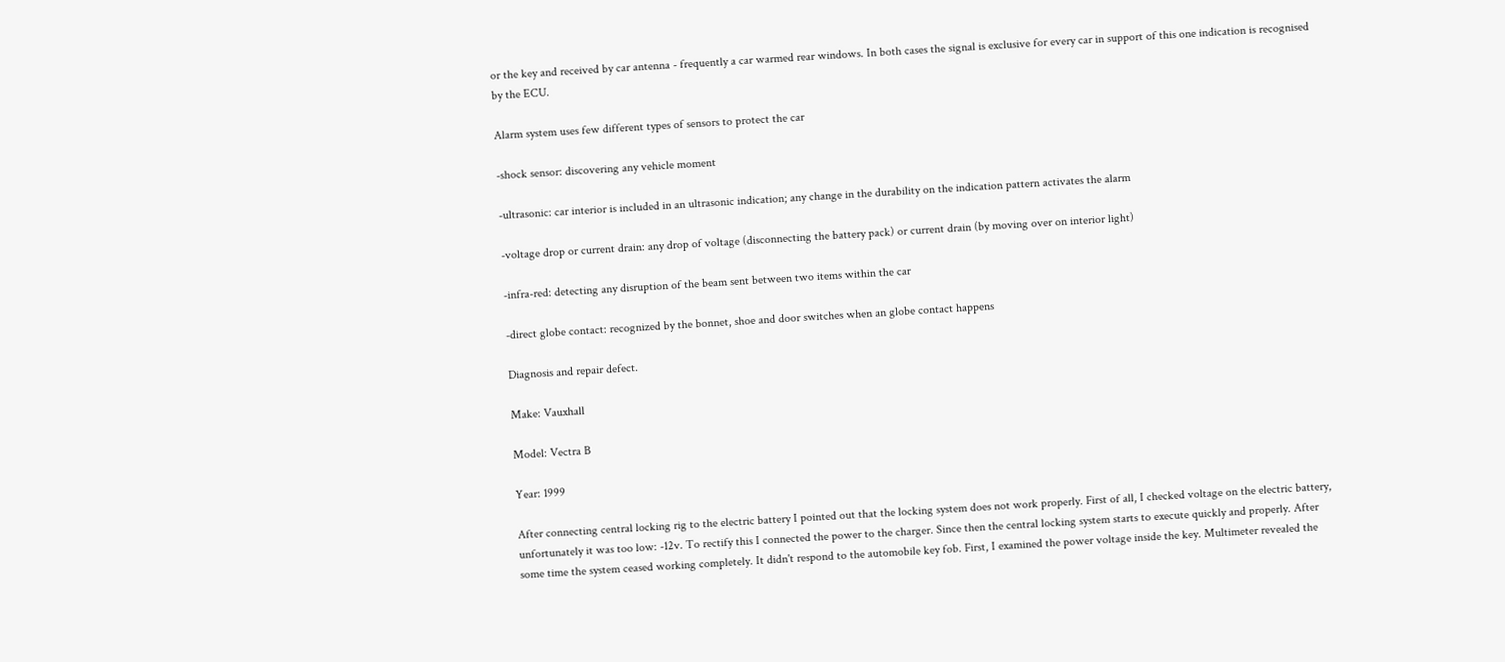or the key and received by car antenna - frequently a car warmed rear windows. In both cases the signal is exclusive for every car in support of this one indication is recognised by the ECU.

Alarm system uses few different types of sensors to protect the car

-shock sensor: discovering any vehicle moment

-ultrasonic: car interior is included in an ultrasonic indication; any change in the durability on the indication pattern activates the alarm

-voltage drop or current drain: any drop of voltage (disconnecting the battery pack) or current drain (by moving over on interior light)

-infra-red: detecting any disruption of the beam sent between two items within the car

-direct globe contact: recognized by the bonnet, shoe and door switches when an globe contact happens

Diagnosis and repair defect.

Make: Vauxhall

Model: Vectra B

Year: 1999

After connecting central locking rig to the electric battery I pointed out that the locking system does not work properly. First of all, I checked voltage on the electric battery, unfortunately it was too low: -12v. To rectify this I connected the power to the charger. Since then the central locking system starts to execute quickly and properly. After some time the system ceased working completely. It didn't respond to the automobile key fob. First, I examined the power voltage inside the key. Multimeter revealed the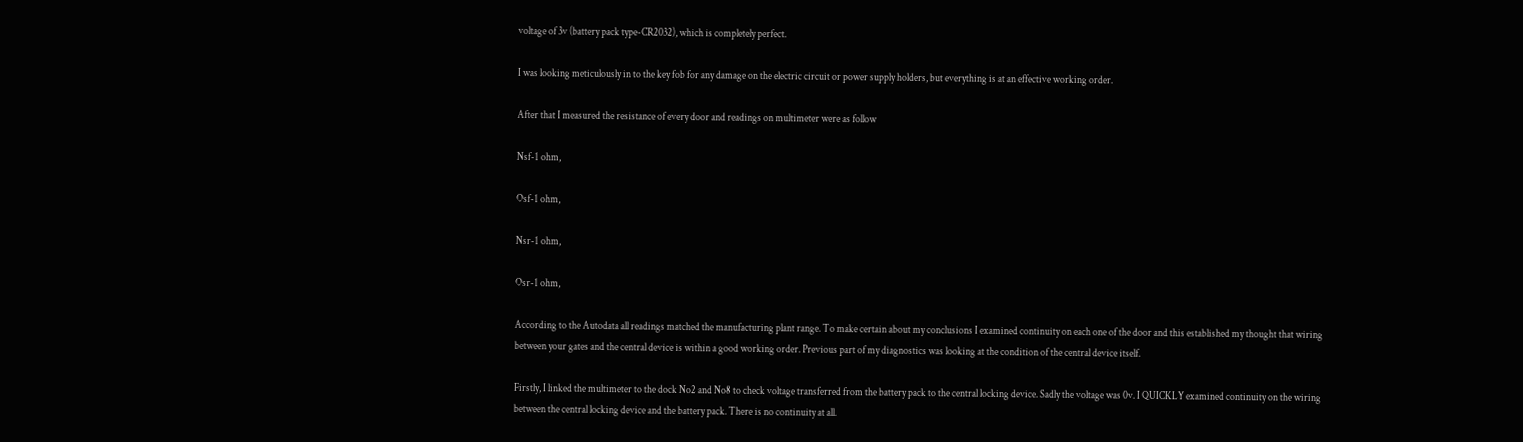voltage of 3v (battery pack type-CR2032), which is completely perfect.

I was looking meticulously in to the key fob for any damage on the electric circuit or power supply holders, but everything is at an effective working order.

After that I measured the resistance of every door and readings on multimeter were as follow

Nsf-1 ohm,

Osf-1 ohm,

Nsr-1 ohm,

Osr-1 ohm,

According to the Autodata all readings matched the manufacturing plant range. To make certain about my conclusions I examined continuity on each one of the door and this established my thought that wiring between your gates and the central device is within a good working order. Previous part of my diagnostics was looking at the condition of the central device itself.

Firstly, I linked the multimeter to the dock No2 and No8 to check voltage transferred from the battery pack to the central locking device. Sadly the voltage was 0v. I QUICKLY examined continuity on the wiring between the central locking device and the battery pack. There is no continuity at all.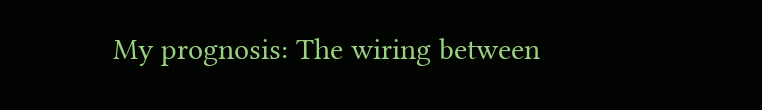My prognosis: The wiring between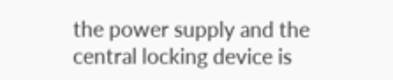the power supply and the central locking device is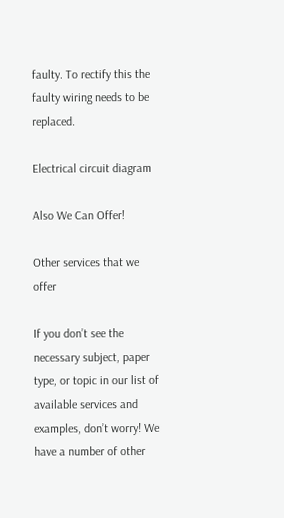faulty. To rectify this the faulty wiring needs to be replaced.

Electrical circuit diagram

Also We Can Offer!

Other services that we offer

If you don’t see the necessary subject, paper type, or topic in our list of available services and examples, don’t worry! We have a number of other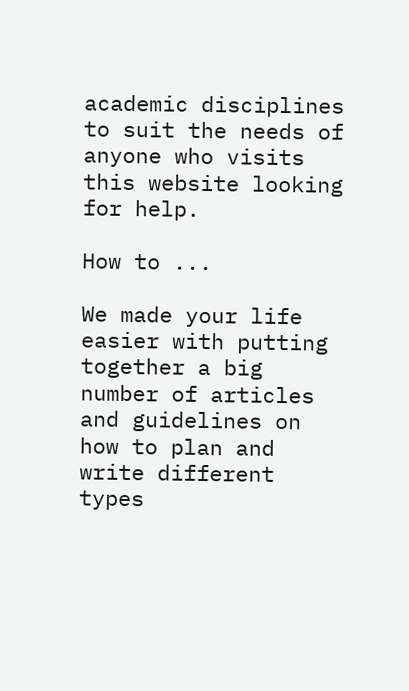academic disciplines to suit the needs of anyone who visits this website looking for help.

How to ...

We made your life easier with putting together a big number of articles and guidelines on how to plan and write different types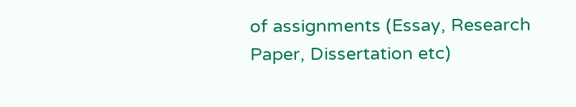of assignments (Essay, Research Paper, Dissertation etc)